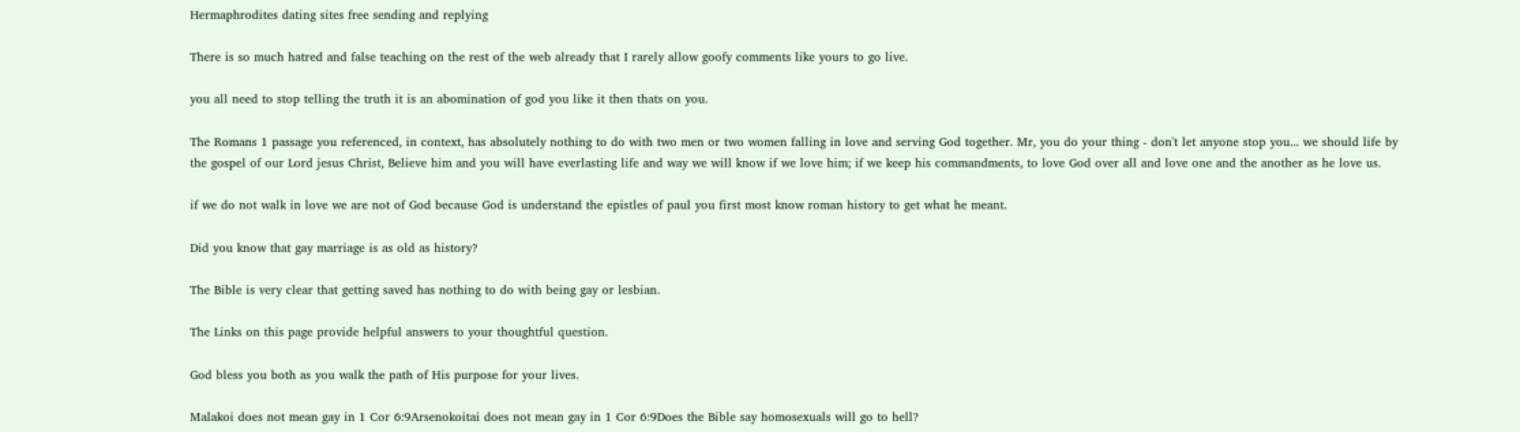Hermaphrodites dating sites free sending and replying

There is so much hatred and false teaching on the rest of the web already that I rarely allow goofy comments like yours to go live.

you all need to stop telling the truth it is an abomination of god you like it then thats on you.

The Romans 1 passage you referenced, in context, has absolutely nothing to do with two men or two women falling in love and serving God together. Mr, you do your thing - don't let anyone stop you... we should life by the gospel of our Lord jesus Christ, Believe him and you will have everlasting life and way we will know if we love him; if we keep his commandments, to love God over all and love one and the another as he love us.

if we do not walk in love we are not of God because God is understand the epistles of paul you first most know roman history to get what he meant.

Did you know that gay marriage is as old as history?

The Bible is very clear that getting saved has nothing to do with being gay or lesbian.

The Links on this page provide helpful answers to your thoughtful question.

God bless you both as you walk the path of His purpose for your lives.

Malakoi does not mean gay in 1 Cor 6:9Arsenokoitai does not mean gay in 1 Cor 6:9Does the Bible say homosexuals will go to hell?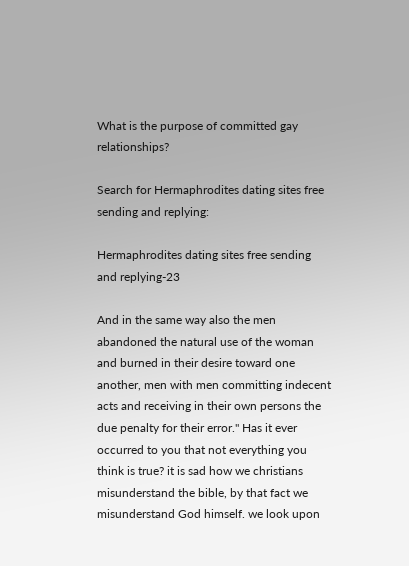What is the purpose of committed gay relationships?

Search for Hermaphrodites dating sites free sending and replying:

Hermaphrodites dating sites free sending and replying-23

And in the same way also the men abandoned the natural use of the woman and burned in their desire toward one another, men with men committing indecent acts and receiving in their own persons the due penalty for their error." Has it ever occurred to you that not everything you think is true? it is sad how we christians misunderstand the bible, by that fact we misunderstand God himself. we look upon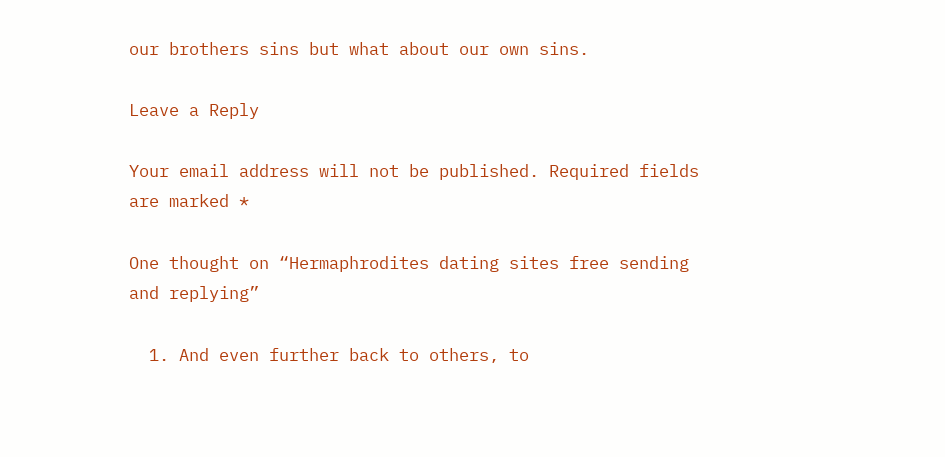our brothers sins but what about our own sins.

Leave a Reply

Your email address will not be published. Required fields are marked *

One thought on “Hermaphrodites dating sites free sending and replying”

  1. And even further back to others, to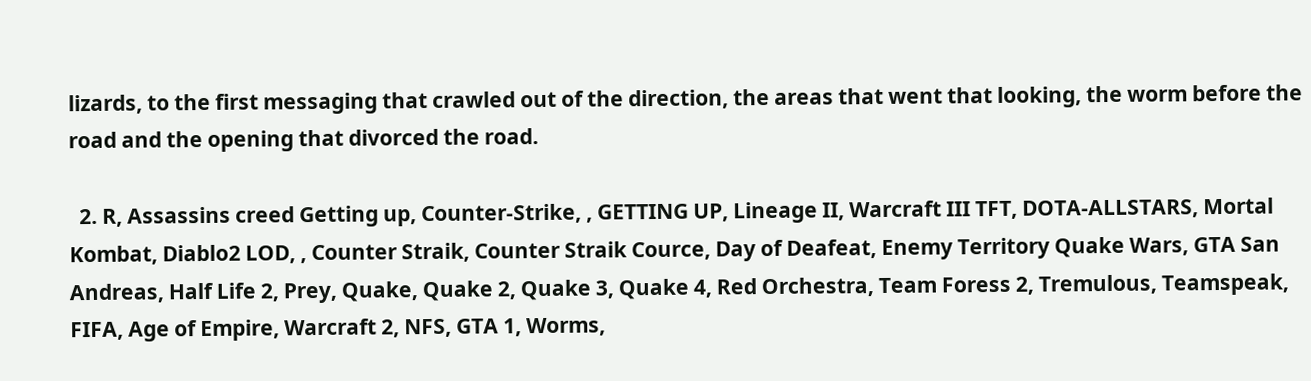lizards, to the first messaging that crawled out of the direction, the areas that went that looking, the worm before the road and the opening that divorced the road.

  2. R, Assassins creed Getting up, Counter-Strike, , GETTING UP, Lineage II, Warcraft III TFT, DOTA-ALLSTARS, Mortal Kombat, Diablo2 LOD, , Counter Straik, Counter Straik Cource, Day of Deafeat, Enemy Territory Quake Wars, GTA San Andreas, Half Life 2, Prey, Quake, Quake 2, Quake 3, Quake 4, Red Orchestra, Team Foress 2, Tremulous, Teamspeak, FIFA, Age of Empire, Warcraft 2, NFS, GTA 1, Worms,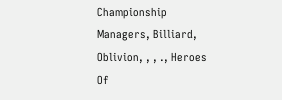Championship Managers, Billiard, Oblivion, , , ., Heroes Of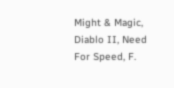Might & Magic, Diablo II, Need For Speed, F.